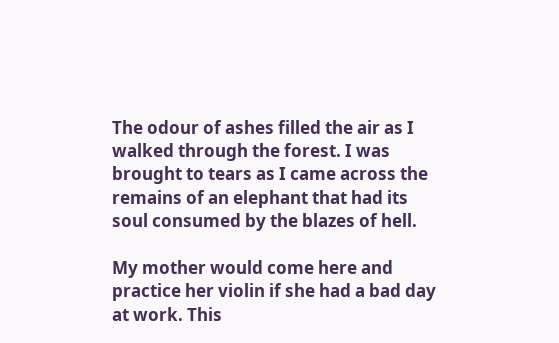The odour of ashes filled the air as I walked through the forest. I was brought to tears as I came across the remains of an elephant that had its soul consumed by the blazes of hell.

My mother would come here and practice her violin if she had a bad day at work. This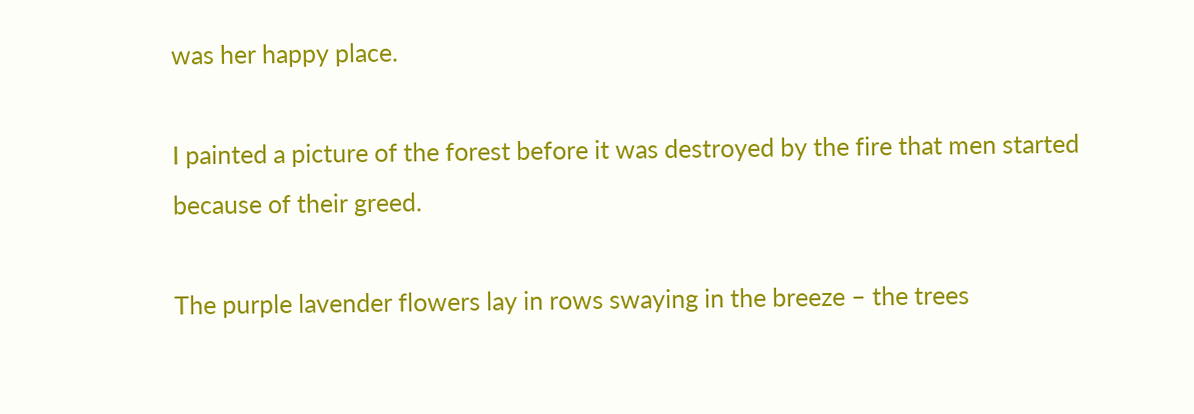was her happy place.

I painted a picture of the forest before it was destroyed by the fire that men started because of their greed.

The purple lavender flowers lay in rows swaying in the breeze – the trees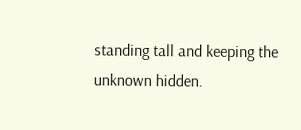standing tall and keeping the unknown hidden.